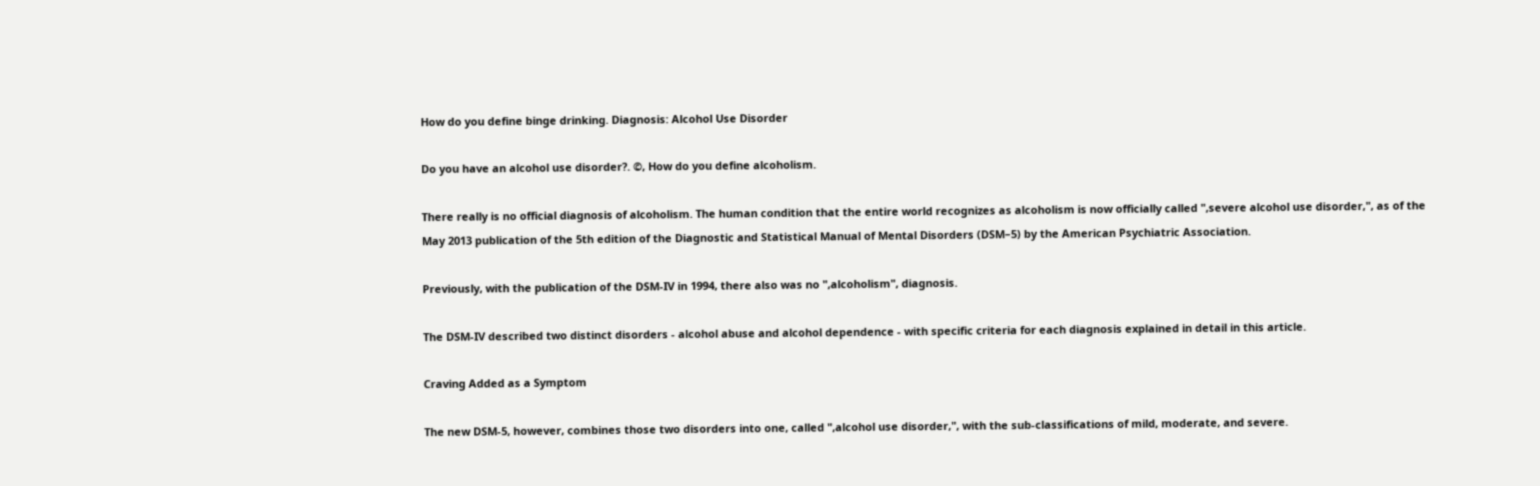How do you define binge drinking. Diagnosis: Alcohol Use Disorder

Do you have an alcohol use disorder?. ©, How do you define alcoholism.

There really is no official diagnosis of alcoholism. The human condition that the entire world recognizes as alcoholism is now officially called ",severe alcohol use disorder,", as of the May 2013 publication of the 5th edition of the Diagnostic and Statistical Manual of Mental Disorders (DSM–5) by the American Psychiatric Association.

Previously, with the publication of the DSM-IV in 1994, there also was no ",alcoholism", diagnosis.

The DSM-IV described two distinct disorders - alcohol abuse and alcohol dependence - with specific criteria for each diagnosis explained in detail in this article.

Craving Added as a Symptom

The new DSM-5, however, combines those two disorders into one, called ",alcohol use disorder,", with the sub-classifications of mild, moderate, and severe.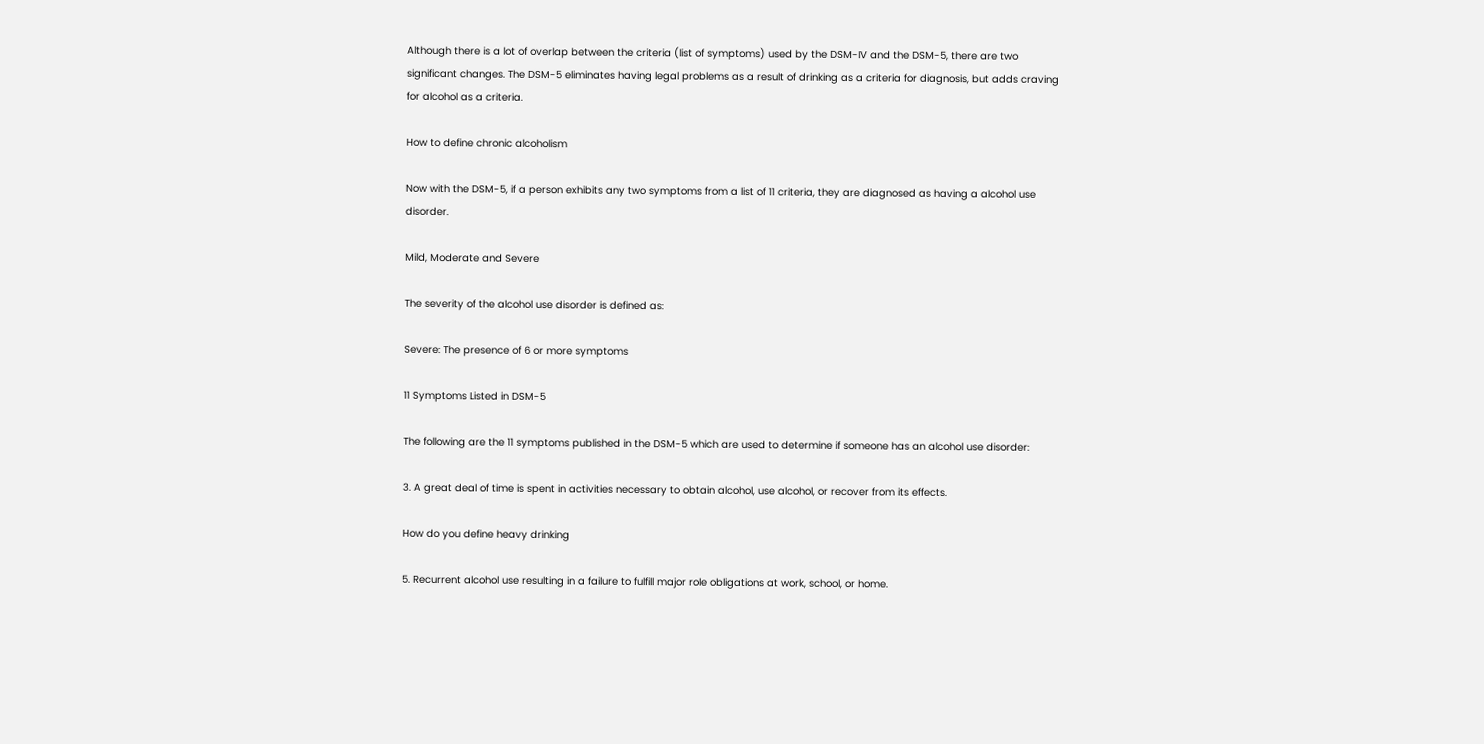Although there is a lot of overlap between the criteria (list of symptoms) used by the DSM-IV and the DSM-5, there are two significant changes. The DSM-5 eliminates having legal problems as a result of drinking as a criteria for diagnosis, but adds craving for alcohol as a criteria.

How to define chronic alcoholism

Now with the DSM-5, if a person exhibits any two symptoms from a list of 11 criteria, they are diagnosed as having a alcohol use disorder.

Mild, Moderate and Severe

The severity of the alcohol use disorder is defined as:

Severe: The presence of 6 or more symptoms

11 Symptoms Listed in DSM-5

The following are the 11 symptoms published in the DSM-5 which are used to determine if someone has an alcohol use disorder:

3. A great deal of time is spent in activities necessary to obtain alcohol, use alcohol, or recover from its effects.

How do you define heavy drinking

5. Recurrent alcohol use resulting in a failure to fulfill major role obligations at work, school, or home.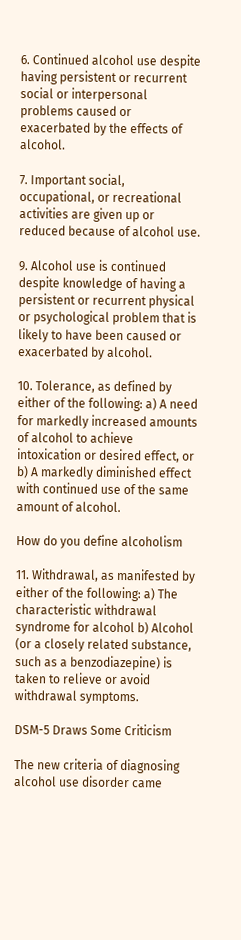6. Continued alcohol use despite having persistent or recurrent social or interpersonal problems caused or exacerbated by the effects of alcohol.

7. Important social, occupational, or recreational activities are given up or reduced because of alcohol use.

9. Alcohol use is continued despite knowledge of having a persistent or recurrent physical or psychological problem that is likely to have been caused or exacerbated by alcohol.

10. Tolerance, as defined by either of the following: a) A need for markedly increased amounts of alcohol to achieve intoxication or desired effect, or b) A markedly diminished effect with continued use of the same amount of alcohol.

How do you define alcoholism

11. Withdrawal, as manifested by either of the following: a) The characteristic withdrawal syndrome for alcohol b) Alcohol (or a closely related substance, such as a benzodiazepine) is taken to relieve or avoid withdrawal symptoms.

DSM-5 Draws Some Criticism

The new criteria of diagnosing alcohol use disorder came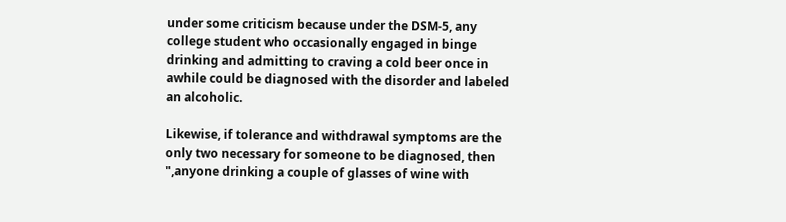under some criticism because under the DSM-5, any college student who occasionally engaged in binge drinking and admitting to craving a cold beer once in awhile could be diagnosed with the disorder and labeled an alcoholic.

Likewise, if tolerance and withdrawal symptoms are the only two necessary for someone to be diagnosed, then ",anyone drinking a couple of glasses of wine with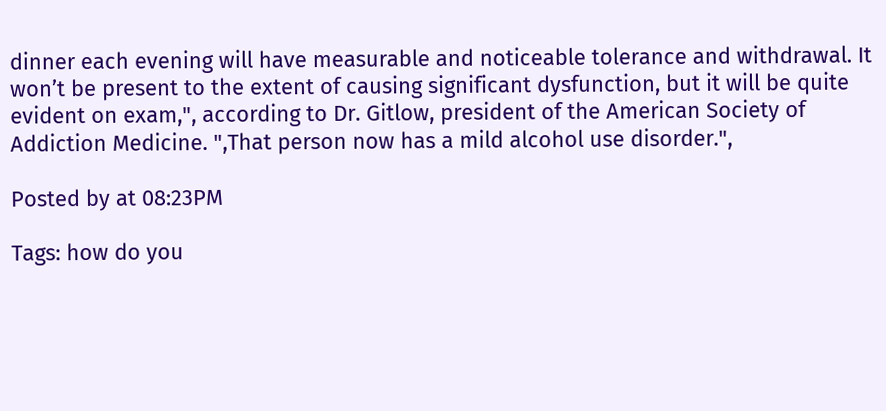dinner each evening will have measurable and noticeable tolerance and withdrawal. It won’t be present to the extent of causing significant dysfunction, but it will be quite evident on exam,", according to Dr. Gitlow, president of the American Society of Addiction Medicine. ",That person now has a mild alcohol use disorder.",

Posted by at 08:23PM

Tags: how do you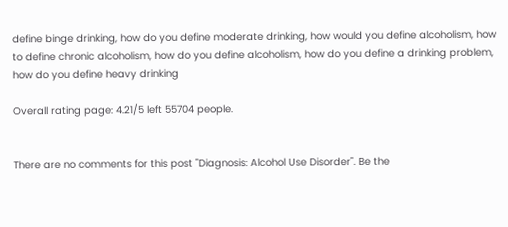define binge drinking, how do you define moderate drinking, how would you define alcoholism, how to define chronic alcoholism, how do you define alcoholism, how do you define a drinking problem, how do you define heavy drinking

Overall rating page: 4.21/5 left 55704 people.


There are no comments for this post "Diagnosis: Alcohol Use Disorder". Be the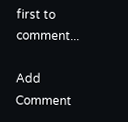first to comment...

Add Comment